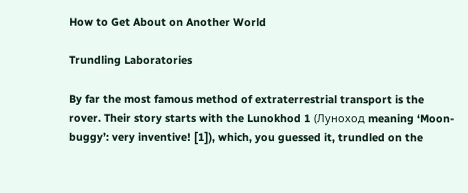How to Get About on Another World

Trundling Laboratories

By far the most famous method of extraterrestrial transport is the rover. Their story starts with the Lunokhod 1 (Луноход meaning ‘Moon-buggy’: very inventive! [1]), which, you guessed it, trundled on the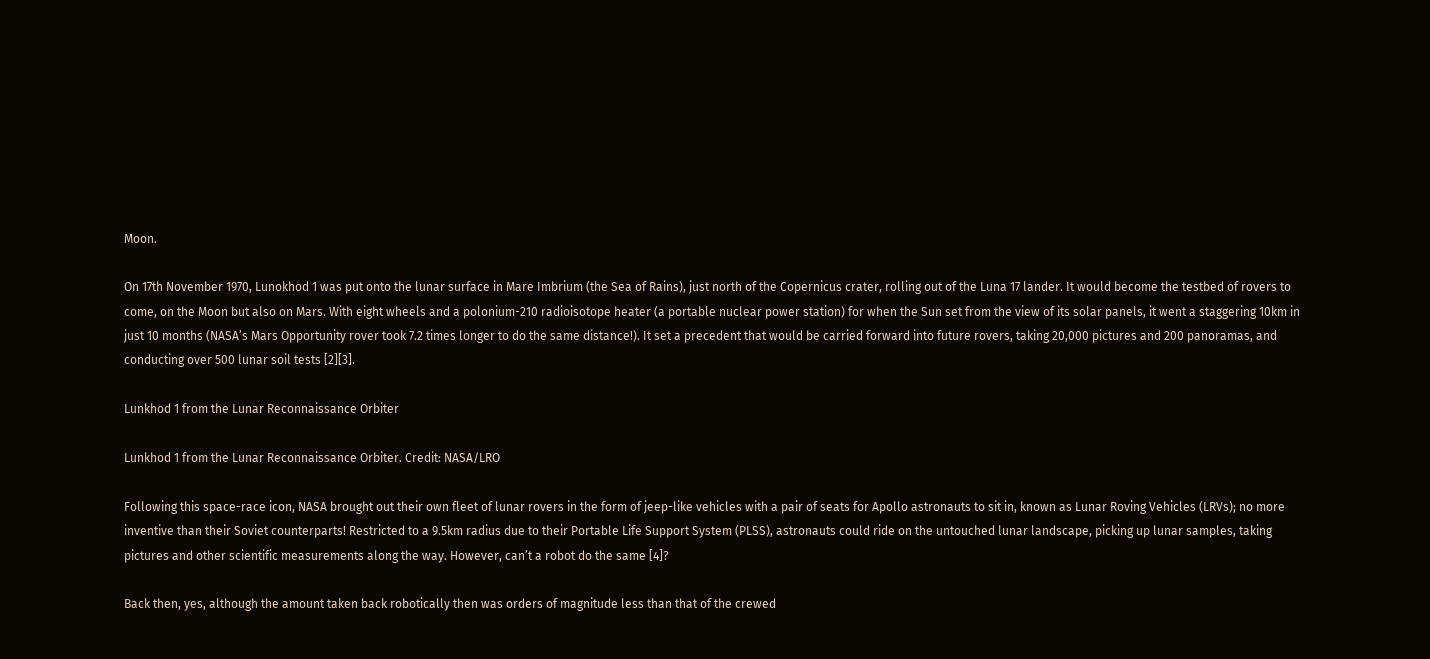Moon.

On 17th November 1970, Lunokhod 1 was put onto the lunar surface in Mare Imbrium (the Sea of Rains), just north of the Copernicus crater, rolling out of the Luna 17 lander. It would become the testbed of rovers to come, on the Moon but also on Mars. With eight wheels and a polonium-210 radioisotope heater (a portable nuclear power station) for when the Sun set from the view of its solar panels, it went a staggering 10km in just 10 months (NASA’s Mars Opportunity rover took 7.2 times longer to do the same distance!). It set a precedent that would be carried forward into future rovers, taking 20,000 pictures and 200 panoramas, and conducting over 500 lunar soil tests [2][3].

Lunkhod 1 from the Lunar Reconnaissance Orbiter

Lunkhod 1 from the Lunar Reconnaissance Orbiter. Credit: NASA/LRO

Following this space-race icon, NASA brought out their own fleet of lunar rovers in the form of jeep-like vehicles with a pair of seats for Apollo astronauts to sit in, known as Lunar Roving Vehicles (LRVs); no more inventive than their Soviet counterparts! Restricted to a 9.5km radius due to their Portable Life Support System (PLSS), astronauts could ride on the untouched lunar landscape, picking up lunar samples, taking pictures and other scientific measurements along the way. However, can’t a robot do the same [4]?

Back then, yes, although the amount taken back robotically then was orders of magnitude less than that of the crewed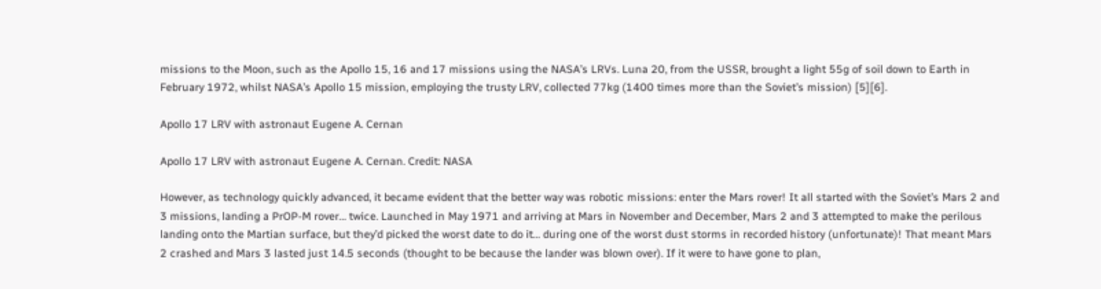missions to the Moon, such as the Apollo 15, 16 and 17 missions using the NASA’s LRVs. Luna 20, from the USSR, brought a light 55g of soil down to Earth in February 1972, whilst NASA’s Apollo 15 mission, employing the trusty LRV, collected 77kg (1400 times more than the Soviet’s mission) [5][6].

Apollo 17 LRV with astronaut Eugene A. Cernan

Apollo 17 LRV with astronaut Eugene A. Cernan. Credit: NASA

However, as technology quickly advanced, it became evident that the better way was robotic missions: enter the Mars rover! It all started with the Soviet’s Mars 2 and 3 missions, landing a PrOP-M rover… twice. Launched in May 1971 and arriving at Mars in November and December, Mars 2 and 3 attempted to make the perilous landing onto the Martian surface, but they’d picked the worst date to do it… during one of the worst dust storms in recorded history (unfortunate)! That meant Mars 2 crashed and Mars 3 lasted just 14.5 seconds (thought to be because the lander was blown over). If it were to have gone to plan,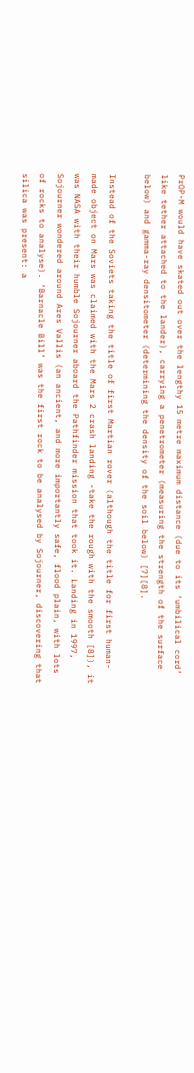PrOP-M would have skated out over the lengthy 15 metre maximum distance (due to its ‘umbilical cord’ like tether attached to the lander), carrying a penetrometer (measuring the strength of the surface below) and gamma-ray densitometer (determining the density of the soil below) [7][8].

Instead of the Soviets taking the title of first Martian rover (although the title for first human-made object on Mars was claimed with the Mars 2 crash landing -take the rough with the smooth [8]), it was NASA with their humble Sojourner aboard the Pathfinder mission that took it. Landing in 1997, Sojourner wondered around Ares Vallis (an ancient, and more importantly safe, flood plain, with lots of rocks to analyse). ‘Barnacle Bill’ was the first rock to be analysed by Sojourner, discovering that silica was present: a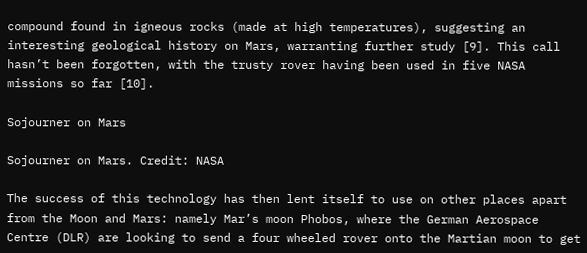compound found in igneous rocks (made at high temperatures), suggesting an interesting geological history on Mars, warranting further study [9]. This call hasn’t been forgotten, with the trusty rover having been used in five NASA missions so far [10].

Sojourner on Mars

Sojourner on Mars. Credit: NASA

The success of this technology has then lent itself to use on other places apart from the Moon and Mars: namely Mar’s moon Phobos, where the German Aerospace Centre (DLR) are looking to send a four wheeled rover onto the Martian moon to get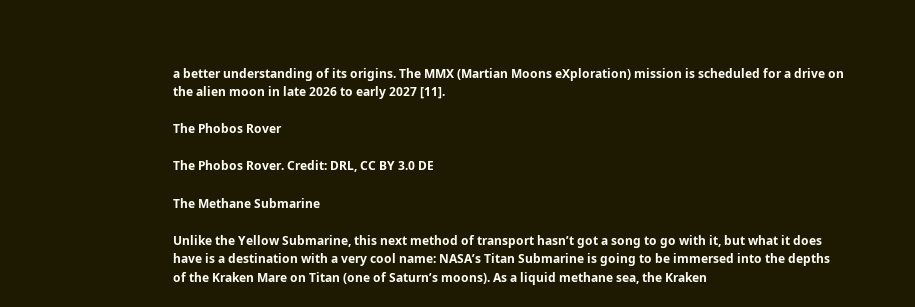a better understanding of its origins. The MMX (Martian Moons eXploration) mission is scheduled for a drive on the alien moon in late 2026 to early 2027 [11].

The Phobos Rover

The Phobos Rover. Credit: DRL, CC BY 3.0 DE

The Methane Submarine

Unlike the Yellow Submarine, this next method of transport hasn’t got a song to go with it, but what it does have is a destination with a very cool name: NASA’s Titan Submarine is going to be immersed into the depths of the Kraken Mare on Titan (one of Saturn’s moons). As a liquid methane sea, the Kraken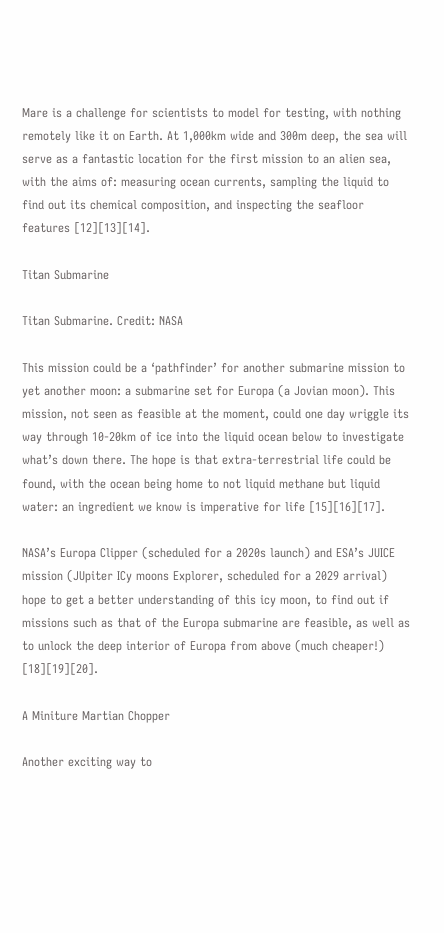Mare is a challenge for scientists to model for testing, with nothing remotely like it on Earth. At 1,000km wide and 300m deep, the sea will serve as a fantastic location for the first mission to an alien sea, with the aims of: measuring ocean currents, sampling the liquid to find out its chemical composition, and inspecting the seafloor features [12][13][14].

Titan Submarine

Titan Submarine. Credit: NASA

This mission could be a ‘pathfinder’ for another submarine mission to yet another moon: a submarine set for Europa (a Jovian moon). This mission, not seen as feasible at the moment, could one day wriggle its way through 10-20km of ice into the liquid ocean below to investigate what’s down there. The hope is that extra-terrestrial life could be found, with the ocean being home to not liquid methane but liquid water: an ingredient we know is imperative for life [15][16][17].

NASA’s Europa Clipper (scheduled for a 2020s launch) and ESA’s JUICE mission (JUpiter ICy moons Explorer, scheduled for a 2029 arrival) hope to get a better understanding of this icy moon, to find out if missions such as that of the Europa submarine are feasible, as well as to unlock the deep interior of Europa from above (much cheaper!) [18][19][20].

A Miniture Martian Chopper

Another exciting way to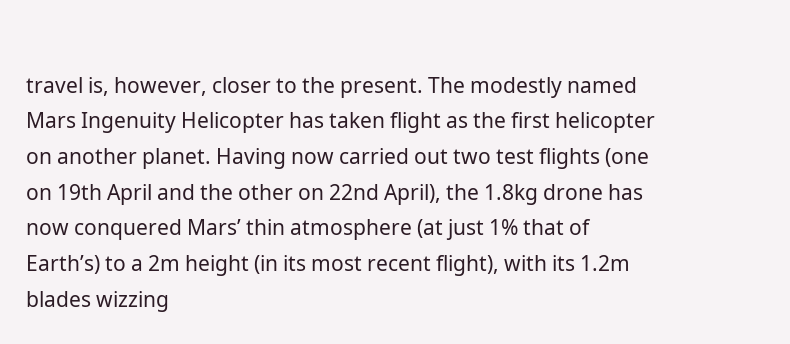travel is, however, closer to the present. The modestly named Mars Ingenuity Helicopter has taken flight as the first helicopter on another planet. Having now carried out two test flights (one on 19th April and the other on 22nd April), the 1.8kg drone has now conquered Mars’ thin atmosphere (at just 1% that of Earth’s) to a 2m height (in its most recent flight), with its 1.2m blades wizzing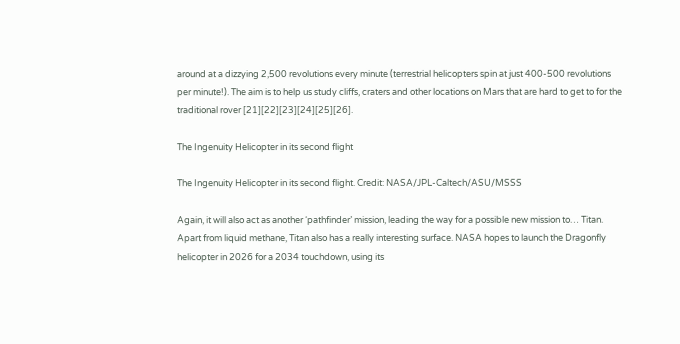around at a dizzying 2,500 revolutions every minute (terrestrial helicopters spin at just 400-500 revolutions per minute!). The aim is to help us study cliffs, craters and other locations on Mars that are hard to get to for the traditional rover [21][22][23][24][25][26].

The Ingenuity Helicopter in its second flight

The Ingenuity Helicopter in its second flight. Credit: NASA/JPL-Caltech/ASU/MSSS

Again, it will also act as another ‘pathfinder’ mission, leading the way for a possible new mission to… Titan. Apart from liquid methane, Titan also has a really interesting surface. NASA hopes to launch the Dragonfly helicopter in 2026 for a 2034 touchdown, using its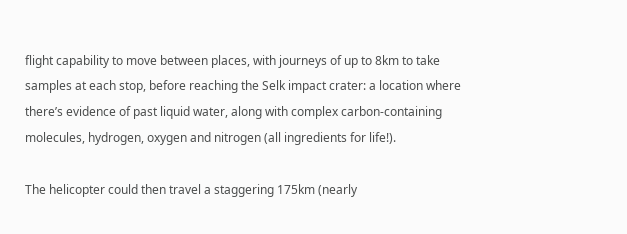flight capability to move between places, with journeys of up to 8km to take samples at each stop, before reaching the Selk impact crater: a location where there’s evidence of past liquid water, along with complex carbon-containing molecules, hydrogen, oxygen and nitrogen (all ingredients for life!).

The helicopter could then travel a staggering 175km (nearly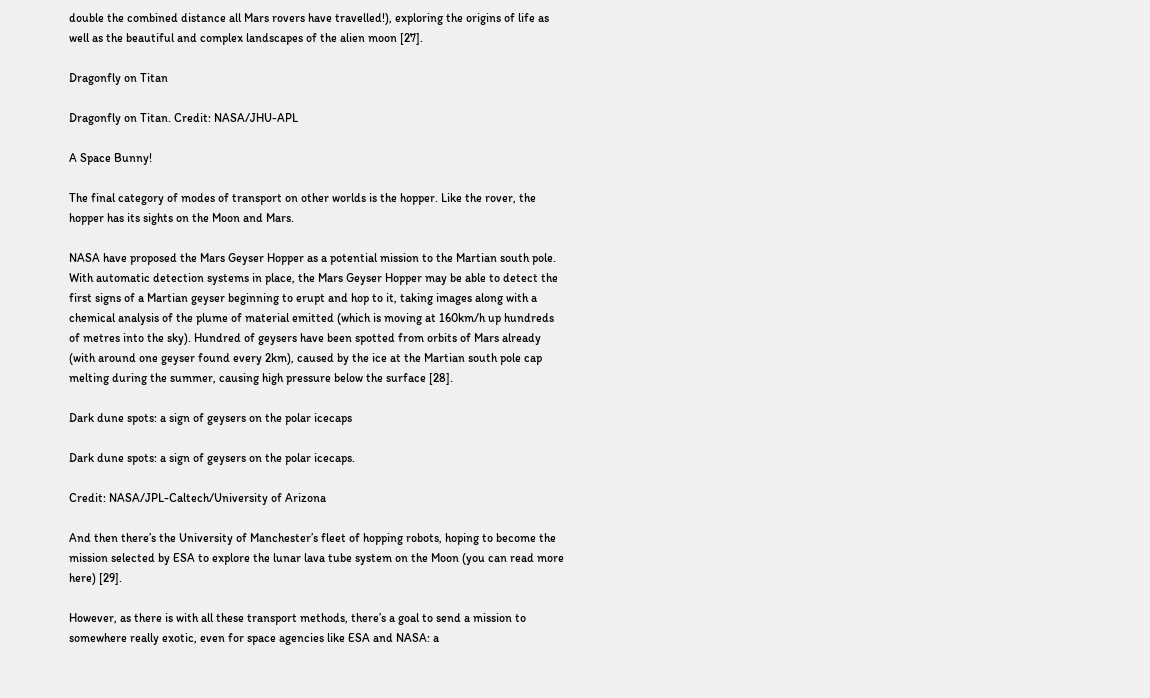double the combined distance all Mars rovers have travelled!), exploring the origins of life as well as the beautiful and complex landscapes of the alien moon [27].

Dragonfly on Titan

Dragonfly on Titan. Credit: NASA/JHU-APL

A Space Bunny!

The final category of modes of transport on other worlds is the hopper. Like the rover, the hopper has its sights on the Moon and Mars.

NASA have proposed the Mars Geyser Hopper as a potential mission to the Martian south pole. With automatic detection systems in place, the Mars Geyser Hopper may be able to detect the first signs of a Martian geyser beginning to erupt and hop to it, taking images along with a chemical analysis of the plume of material emitted (which is moving at 160km/h up hundreds of metres into the sky). Hundred of geysers have been spotted from orbits of Mars already (with around one geyser found every 2km), caused by the ice at the Martian south pole cap melting during the summer, causing high pressure below the surface [28].

Dark dune spots: a sign of geysers on the polar icecaps

Dark dune spots: a sign of geysers on the polar icecaps.

Credit: NASA/JPL-Caltech/University of Arizona

And then there’s the University of Manchester’s fleet of hopping robots, hoping to become the mission selected by ESA to explore the lunar lava tube system on the Moon (you can read more here) [29].

However, as there is with all these transport methods, there’s a goal to send a mission to somewhere really exotic, even for space agencies like ESA and NASA: a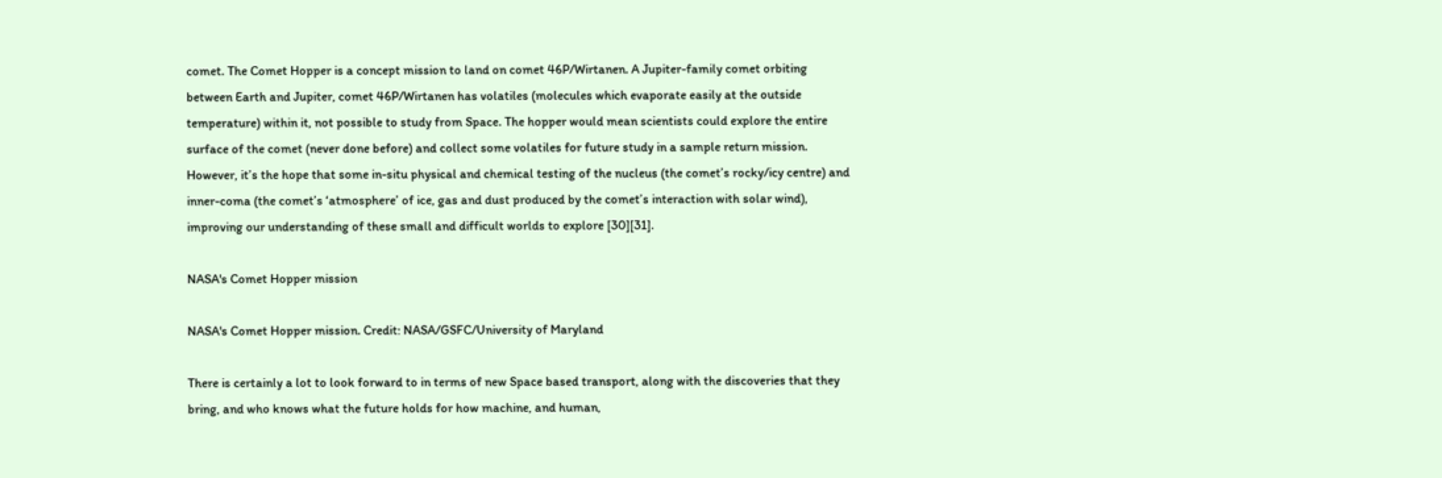comet. The Comet Hopper is a concept mission to land on comet 46P/Wirtanen. A Jupiter-family comet orbiting between Earth and Jupiter, comet 46P/Wirtanen has volatiles (molecules which evaporate easily at the outside temperature) within it, not possible to study from Space. The hopper would mean scientists could explore the entire surface of the comet (never done before) and collect some volatiles for future study in a sample return mission. However, it’s the hope that some in-situ physical and chemical testing of the nucleus (the comet’s rocky/icy centre) and inner-coma (the comet’s ‘atmosphere’ of ice, gas and dust produced by the comet’s interaction with solar wind), improving our understanding of these small and difficult worlds to explore [30][31].

NASA's Comet Hopper mission

NASA's Comet Hopper mission. Credit: NASA/GSFC/University of Maryland

There is certainly a lot to look forward to in terms of new Space based transport, along with the discoveries that they bring, and who knows what the future holds for how machine, and human,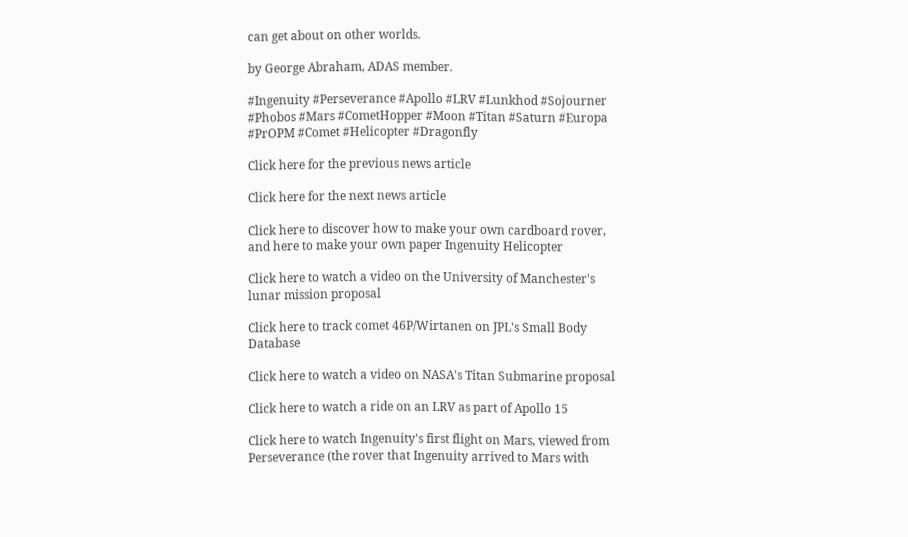can get about on other worlds.

by George Abraham, ADAS member.

#Ingenuity #Perseverance #Apollo #LRV #Lunkhod #Sojourner #Phobos #Mars #CometHopper #Moon #Titan #Saturn #Europa #PrOPM #Comet #Helicopter #Dragonfly

Click here for the previous news article

Click here for the next news article

Click here to discover how to make your own cardboard rover, and here to make your own paper Ingenuity Helicopter

Click here to watch a video on the University of Manchester's lunar mission proposal

Click here to track comet 46P/Wirtanen on JPL's Small Body Database

Click here to watch a video on NASA's Titan Submarine proposal

Click here to watch a ride on an LRV as part of Apollo 15

Click here to watch Ingenuity's first flight on Mars, viewed from Perseverance (the rover that Ingenuity arrived to Mars with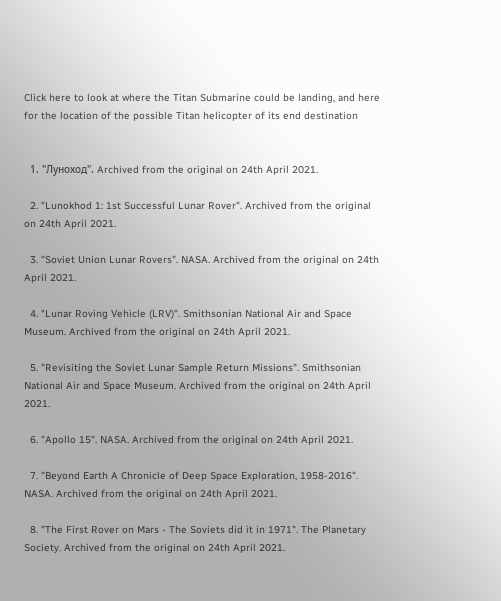Click here to look at where the Titan Submarine could be landing, and here for the location of the possible Titan helicopter of its end destination


  1. "Луноход". Archived from the original on 24th April 2021.

  2. "Lunokhod 1: 1st Successful Lunar Rover". Archived from the original on 24th April 2021.

  3. "Soviet Union Lunar Rovers". NASA. Archived from the original on 24th April 2021.

  4. "Lunar Roving Vehicle (LRV)". Smithsonian National Air and Space Museum. Archived from the original on 24th April 2021.

  5. "Revisiting the Soviet Lunar Sample Return Missions". Smithsonian National Air and Space Museum. Archived from the original on 24th April 2021.

  6. "Apollo 15". NASA. Archived from the original on 24th April 2021.

  7. "Beyond Earth A Chronicle of Deep Space Exploration, 1958-2016". NASA. Archived from the original on 24th April 2021.

  8. "The First Rover on Mars - The Soviets did it in 1971". The Planetary Society. Archived from the original on 24th April 2021.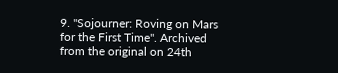9. "Sojourner: Roving on Mars for the First Time". Archived from the original on 24th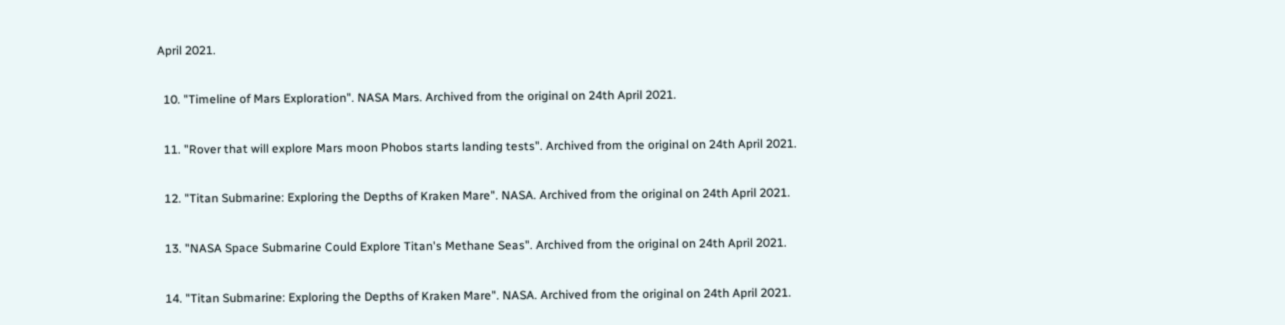April 2021.

  10. "Timeline of Mars Exploration". NASA Mars. Archived from the original on 24th April 2021.

  11. "Rover that will explore Mars moon Phobos starts landing tests". Archived from the original on 24th April 2021.

  12. "Titan Submarine: Exploring the Depths of Kraken Mare". NASA. Archived from the original on 24th April 2021.

  13. "NASA Space Submarine Could Explore Titan's Methane Seas". Archived from the original on 24th April 2021.

  14. "Titan Submarine: Exploring the Depths of Kraken Mare". NASA. Archived from the original on 24th April 2021.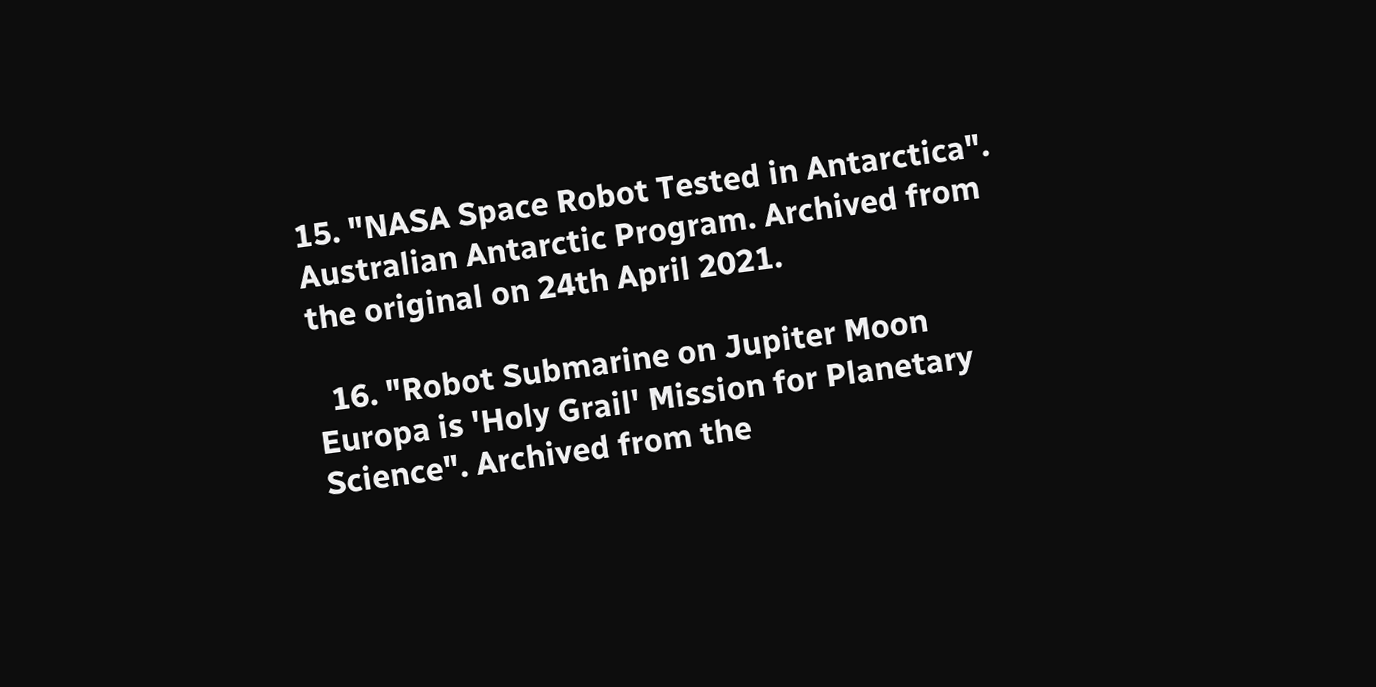15. "NASA Space Robot Tested in Antarctica". Australian Antarctic Program. Archived from the original on 24th April 2021.

  16. "Robot Submarine on Jupiter Moon Europa is 'Holy Grail' Mission for Planetary Science". Archived from the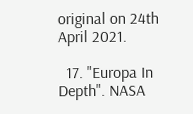original on 24th April 2021.

  17. "Europa In Depth". NASA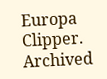Europa Clipper. Archived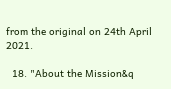from the original on 24th April 2021.

  18. "About the Mission&q